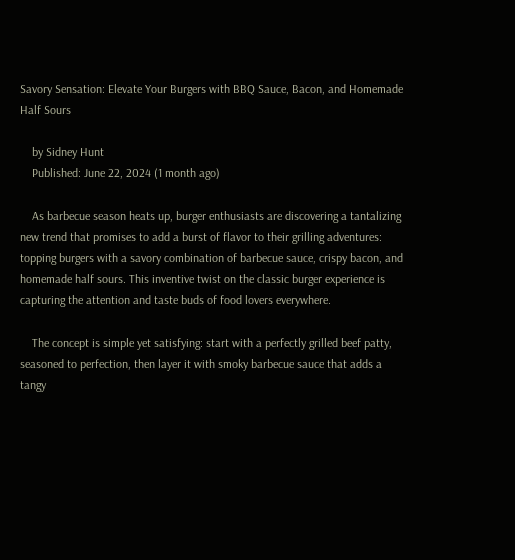Savory Sensation: Elevate Your Burgers with BBQ Sauce, Bacon, and Homemade Half Sours

    by Sidney Hunt
    Published: June 22, 2024 (1 month ago)

    As barbecue season heats up, burger enthusiasts are discovering a tantalizing new trend that promises to add a burst of flavor to their grilling adventures: topping burgers with a savory combination of barbecue sauce, crispy bacon, and homemade half sours. This inventive twist on the classic burger experience is capturing the attention and taste buds of food lovers everywhere.

    The concept is simple yet satisfying: start with a perfectly grilled beef patty, seasoned to perfection, then layer it with smoky barbecue sauce that adds a tangy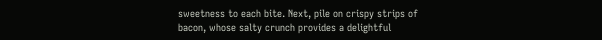sweetness to each bite. Next, pile on crispy strips of bacon, whose salty crunch provides a delightful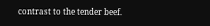contrast to the tender beef.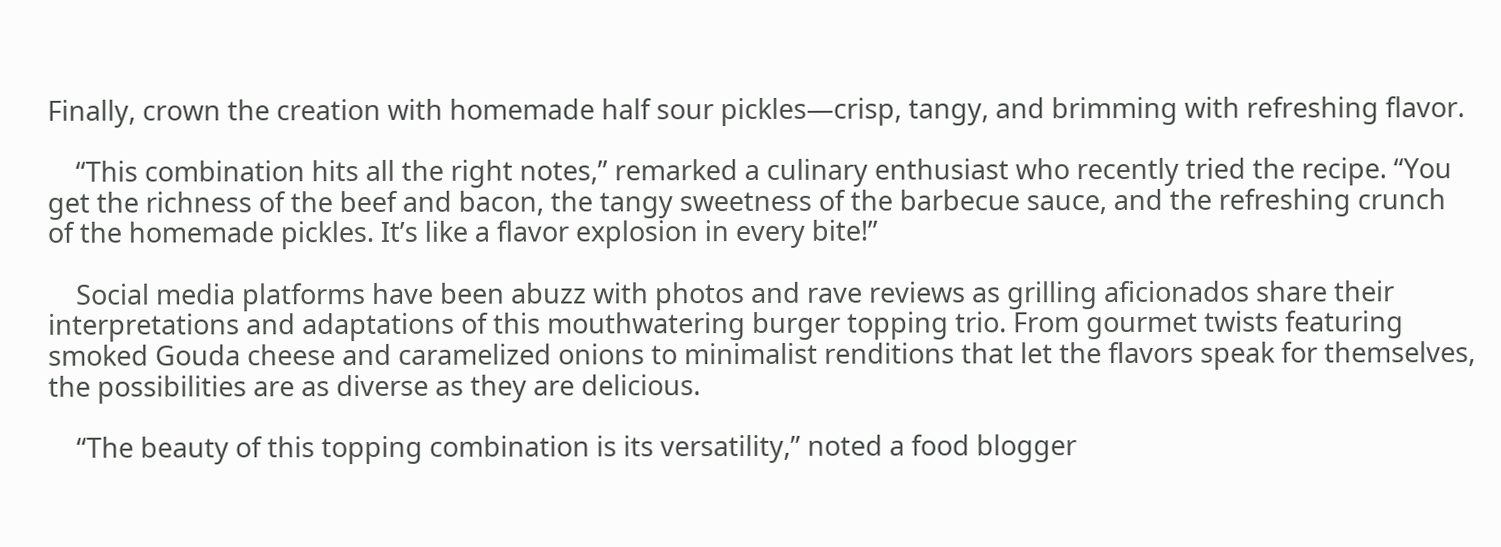Finally, crown the creation with homemade half sour pickles—crisp, tangy, and brimming with refreshing flavor.

    “This combination hits all the right notes,” remarked a culinary enthusiast who recently tried the recipe. “You get the richness of the beef and bacon, the tangy sweetness of the barbecue sauce, and the refreshing crunch of the homemade pickles. It’s like a flavor explosion in every bite!”

    Social media platforms have been abuzz with photos and rave reviews as grilling aficionados share their interpretations and adaptations of this mouthwatering burger topping trio. From gourmet twists featuring smoked Gouda cheese and caramelized onions to minimalist renditions that let the flavors speak for themselves, the possibilities are as diverse as they are delicious.

    “The beauty of this topping combination is its versatility,” noted a food blogger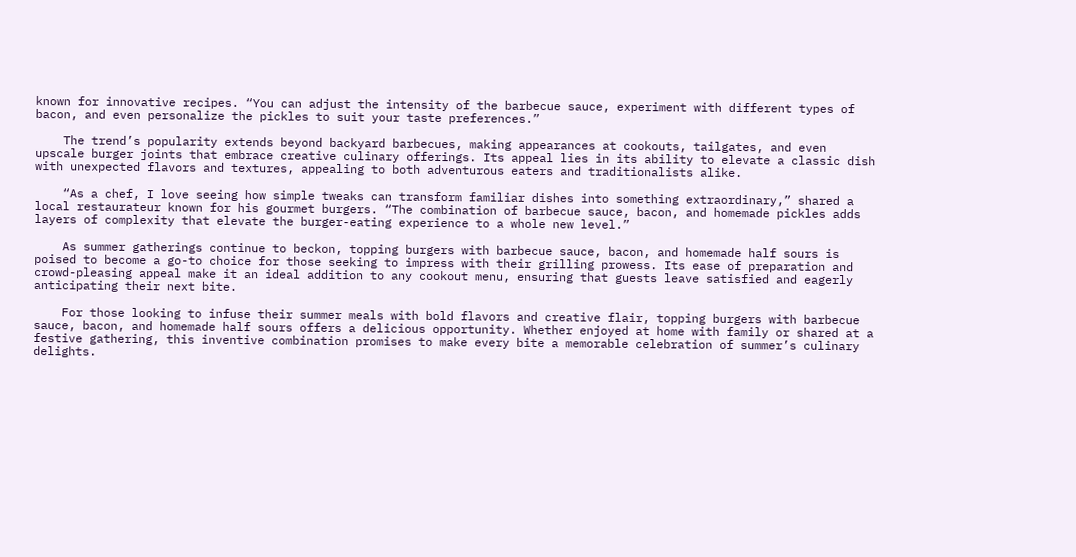known for innovative recipes. “You can adjust the intensity of the barbecue sauce, experiment with different types of bacon, and even personalize the pickles to suit your taste preferences.”

    The trend’s popularity extends beyond backyard barbecues, making appearances at cookouts, tailgates, and even upscale burger joints that embrace creative culinary offerings. Its appeal lies in its ability to elevate a classic dish with unexpected flavors and textures, appealing to both adventurous eaters and traditionalists alike.

    “As a chef, I love seeing how simple tweaks can transform familiar dishes into something extraordinary,” shared a local restaurateur known for his gourmet burgers. “The combination of barbecue sauce, bacon, and homemade pickles adds layers of complexity that elevate the burger-eating experience to a whole new level.”

    As summer gatherings continue to beckon, topping burgers with barbecue sauce, bacon, and homemade half sours is poised to become a go-to choice for those seeking to impress with their grilling prowess. Its ease of preparation and crowd-pleasing appeal make it an ideal addition to any cookout menu, ensuring that guests leave satisfied and eagerly anticipating their next bite.

    For those looking to infuse their summer meals with bold flavors and creative flair, topping burgers with barbecue sauce, bacon, and homemade half sours offers a delicious opportunity. Whether enjoyed at home with family or shared at a festive gathering, this inventive combination promises to make every bite a memorable celebration of summer’s culinary delights.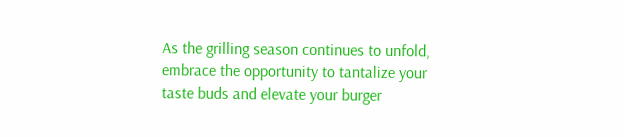As the grilling season continues to unfold, embrace the opportunity to tantalize your taste buds and elevate your burger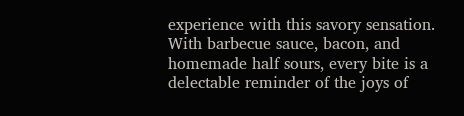experience with this savory sensation. With barbecue sauce, bacon, and homemade half sours, every bite is a delectable reminder of the joys of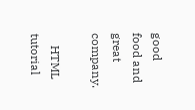good food and great company.

    HTML tutorial